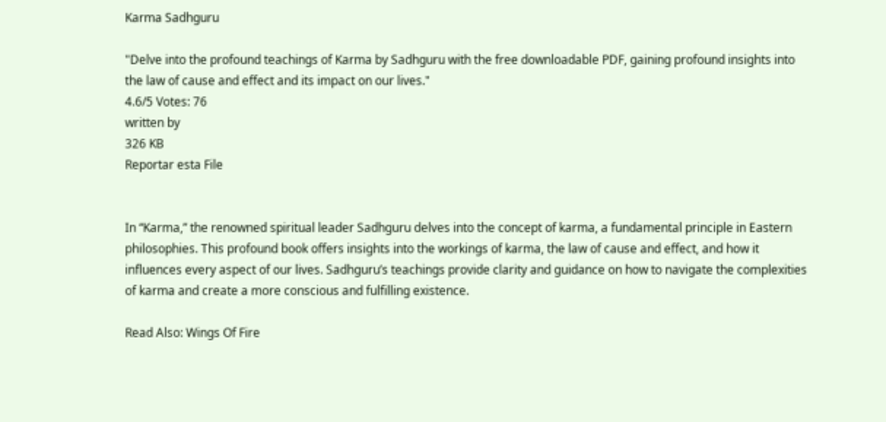Karma Sadhguru

"Delve into the profound teachings of Karma by Sadhguru with the free downloadable PDF, gaining profound insights into the law of cause and effect and its impact on our lives."
4.6/5 Votes: 76
written by
326 KB
Reportar esta File


In “Karma,” the renowned spiritual leader Sadhguru delves into the concept of karma, a fundamental principle in Eastern philosophies. This profound book offers insights into the workings of karma, the law of cause and effect, and how it influences every aspect of our lives. Sadhguru’s teachings provide clarity and guidance on how to navigate the complexities of karma and create a more conscious and fulfilling existence.

Read Also: Wings Of Fire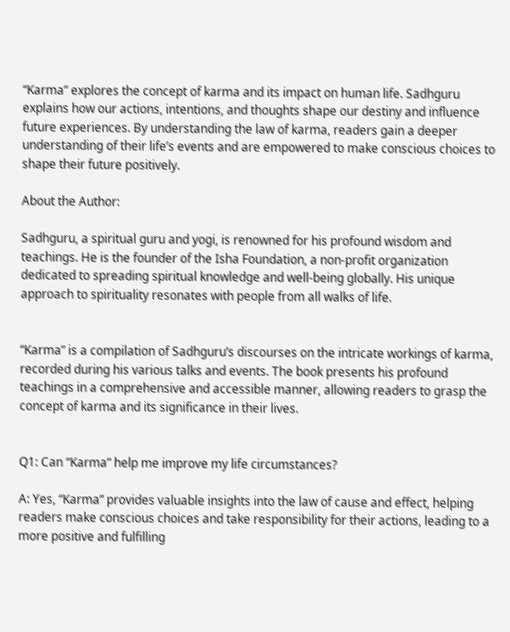“Karma” explores the concept of karma and its impact on human life. Sadhguru explains how our actions, intentions, and thoughts shape our destiny and influence future experiences. By understanding the law of karma, readers gain a deeper understanding of their life’s events and are empowered to make conscious choices to shape their future positively.

About the Author:

Sadhguru, a spiritual guru and yogi, is renowned for his profound wisdom and teachings. He is the founder of the Isha Foundation, a non-profit organization dedicated to spreading spiritual knowledge and well-being globally. His unique approach to spirituality resonates with people from all walks of life.


“Karma” is a compilation of Sadhguru’s discourses on the intricate workings of karma, recorded during his various talks and events. The book presents his profound teachings in a comprehensive and accessible manner, allowing readers to grasp the concept of karma and its significance in their lives.


Q1: Can “Karma” help me improve my life circumstances?

A: Yes, “Karma” provides valuable insights into the law of cause and effect, helping readers make conscious choices and take responsibility for their actions, leading to a more positive and fulfilling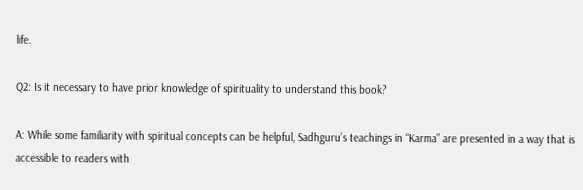life.

Q2: Is it necessary to have prior knowledge of spirituality to understand this book?

A: While some familiarity with spiritual concepts can be helpful, Sadhguru’s teachings in “Karma” are presented in a way that is accessible to readers with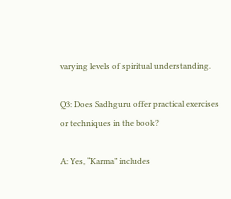varying levels of spiritual understanding.

Q3: Does Sadhguru offer practical exercises or techniques in the book?

A: Yes, “Karma” includes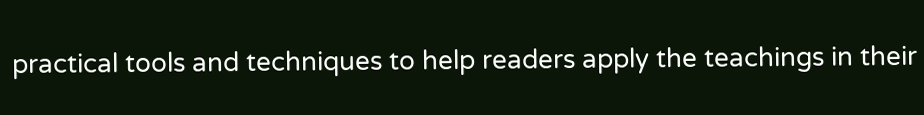practical tools and techniques to help readers apply the teachings in their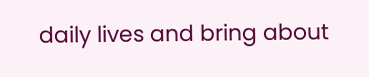daily lives and bring about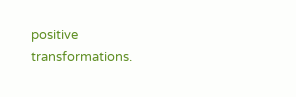positive transformations.